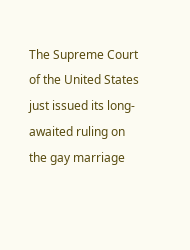The Supreme Court of the United States just issued its long-awaited ruling on the gay marriage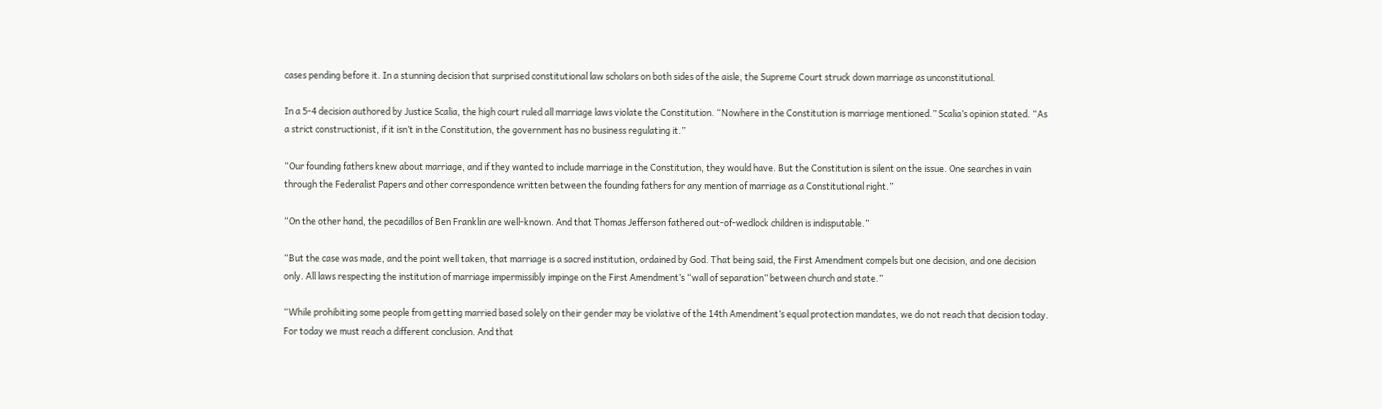cases pending before it. In a stunning decision that surprised constitutional law scholars on both sides of the aisle, the Supreme Court struck down marriage as unconstitutional.

In a 5-4 decision authored by Justice Scalia, the high court ruled all marriage laws violate the Constitution. “Nowhere in the Constitution is marriage mentioned.” Scalia’s opinion stated. “As a strict constructionist, if it isn’t in the Constitution, the government has no business regulating it.”

“Our founding fathers knew about marriage, and if they wanted to include marriage in the Constitution, they would have. But the Constitution is silent on the issue. One searches in vain through the Federalist Papers and other correspondence written between the founding fathers for any mention of marriage as a Constitutional right.”

“On the other hand, the pecadillos of Ben Franklin are well-known. And that Thomas Jefferson fathered out-of-wedlock children is indisputable.”

“But the case was made, and the point well taken, that marriage is a sacred institution, ordained by God. That being said, the First Amendment compels but one decision, and one decision only. All laws respecting the institution of marriage impermissibly impinge on the First Amendment’s “wall of separation” between church and state.”

“While prohibiting some people from getting married based solely on their gender may be violative of the 14th Amendment’s equal protection mandates, we do not reach that decision today. For today we must reach a different conclusion. And that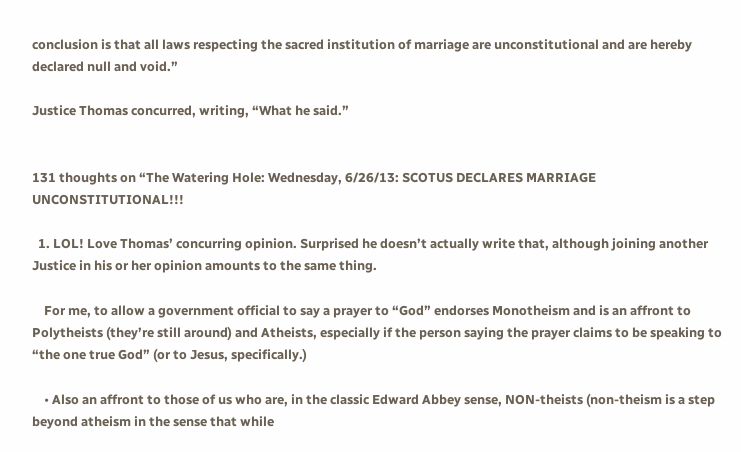conclusion is that all laws respecting the sacred institution of marriage are unconstitutional and are hereby declared null and void.”

Justice Thomas concurred, writing, “What he said.”


131 thoughts on “The Watering Hole: Wednesday, 6/26/13: SCOTUS DECLARES MARRIAGE UNCONSTITUTIONAL!!!

  1. LOL! Love Thomas’ concurring opinion. Surprised he doesn’t actually write that, although joining another Justice in his or her opinion amounts to the same thing.

    For me, to allow a government official to say a prayer to “God” endorses Monotheism and is an affront to Polytheists (they’re still around) and Atheists, especially if the person saying the prayer claims to be speaking to “the one true God” (or to Jesus, specifically.)

    • Also an affront to those of us who are, in the classic Edward Abbey sense, NON-theists (non-theism is a step beyond atheism in the sense that while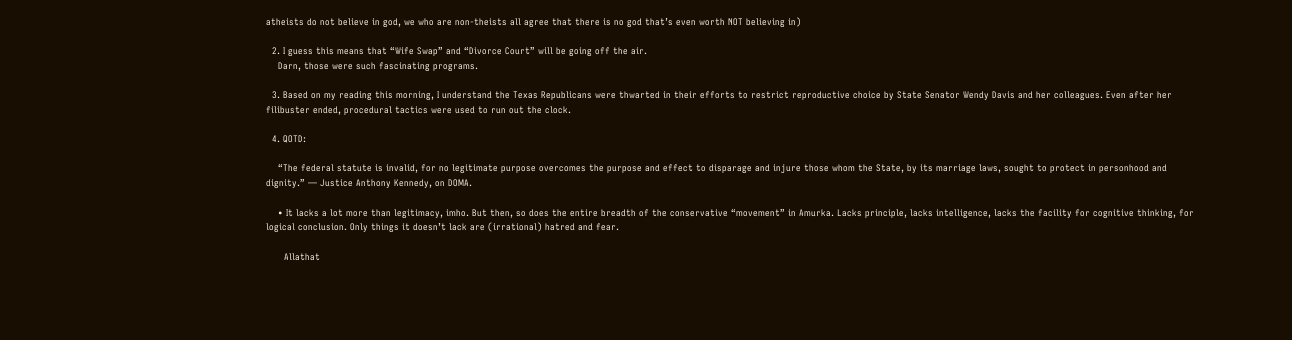atheists do not believe in god, we who are non-theists all agree that there is no god that’s even worth NOT believing in)

  2. I guess this means that “Wife Swap” and “Divorce Court” will be going off the air.
    Darn, those were such fascinating programs.

  3. Based on my reading this morning, I understand the Texas Republicans were thwarted in their efforts to restrict reproductive choice by State Senator Wendy Davis and her colleagues. Even after her filibuster ended, procedural tactics were used to run out the clock.

  4. QOTD:

    “The federal statute is invalid, for no legitimate purpose overcomes the purpose and effect to disparage and injure those whom the State, by its marriage laws, sought to protect in personhood and dignity.” — Justice Anthony Kennedy, on DOMA.

    • It lacks a lot more than legitimacy, imho. But then, so does the entire breadth of the conservative “movement” in Amurka. Lacks principle, lacks intelligence, lacks the facility for cognitive thinking, for logical conclusion. Only things it doesn’t lack are (irrational) hatred and fear.

      Allathat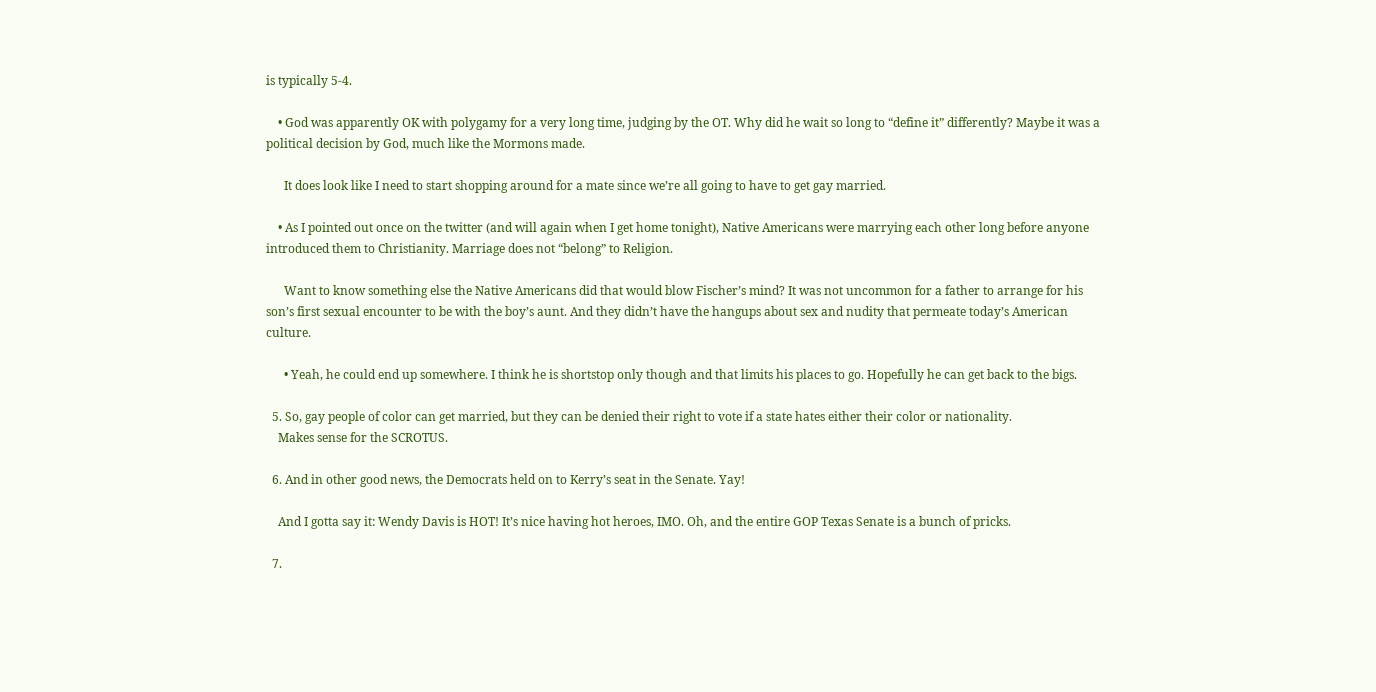is typically 5-4.

    • God was apparently OK with polygamy for a very long time, judging by the OT. Why did he wait so long to “define it” differently? Maybe it was a political decision by God, much like the Mormons made.

      It does look like I need to start shopping around for a mate since we’re all going to have to get gay married.

    • As I pointed out once on the twitter (and will again when I get home tonight), Native Americans were marrying each other long before anyone introduced them to Christianity. Marriage does not “belong” to Religion.

      Want to know something else the Native Americans did that would blow Fischer’s mind? It was not uncommon for a father to arrange for his son’s first sexual encounter to be with the boy’s aunt. And they didn’t have the hangups about sex and nudity that permeate today’s American culture.

      • Yeah, he could end up somewhere. I think he is shortstop only though and that limits his places to go. Hopefully he can get back to the bigs.

  5. So, gay people of color can get married, but they can be denied their right to vote if a state hates either their color or nationality.
    Makes sense for the SCROTUS.

  6. And in other good news, the Democrats held on to Kerry’s seat in the Senate. Yay!

    And I gotta say it: Wendy Davis is HOT! It’s nice having hot heroes, IMO. Oh, and the entire GOP Texas Senate is a bunch of pricks.

  7.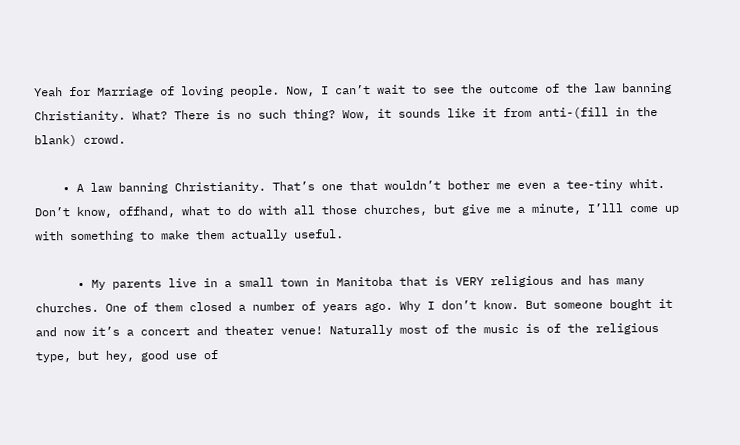Yeah for Marriage of loving people. Now, I can’t wait to see the outcome of the law banning Christianity. What? There is no such thing? Wow, it sounds like it from anti-(fill in the blank) crowd.

    • A law banning Christianity. That’s one that wouldn’t bother me even a tee-tiny whit. Don’t know, offhand, what to do with all those churches, but give me a minute, I’lll come up with something to make them actually useful.

      • My parents live in a small town in Manitoba that is VERY religious and has many churches. One of them closed a number of years ago. Why I don’t know. But someone bought it and now it’s a concert and theater venue! Naturally most of the music is of the religious type, but hey, good use of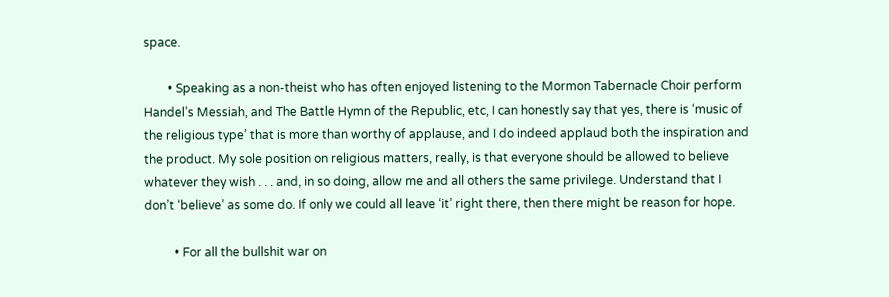space.

        • Speaking as a non-theist who has often enjoyed listening to the Mormon Tabernacle Choir perform Handel’s Messiah, and The Battle Hymn of the Republic, etc, I can honestly say that yes, there is ‘music of the religious type’ that is more than worthy of applause, and I do indeed applaud both the inspiration and the product. My sole position on religious matters, really, is that everyone should be allowed to believe whatever they wish . . . and, in so doing, allow me and all others the same privilege. Understand that I don’t ‘believe’ as some do. If only we could all leave ‘it’ right there, then there might be reason for hope.

          • For all the bullshit war on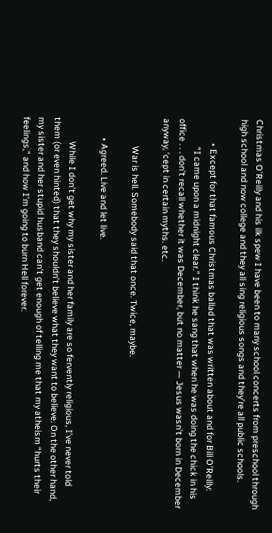Christmas O’Reilly and his ilk spew I have been to many school concerts from preschool through high school and now college and they all sing religious songs and they’re all public schools.

            • Except for that famous Christmas ballad that was written about and for Bill O’Reilly:
              “I came upon a midnight clear.” I think he sang that when he was doing the chick in his office . . . don’t recall whether it was December, but no matter — Jesus wasn’t born in December anyway, ‘cept in certain myths. etc.

              War is hell. Somebody said that once. Twice, maybe.

          • Agreed. Live and let live.

            While I don’t get why my sister and her family are so fervently religious, I’ve never told them (or even hinted) that they shouldn’t believe what they want to believe. On the other hand, my sister and her stupid husband can’t get enough of telling me that my atheism “hurts their feelings,” and how I’m going to burn Hell forever.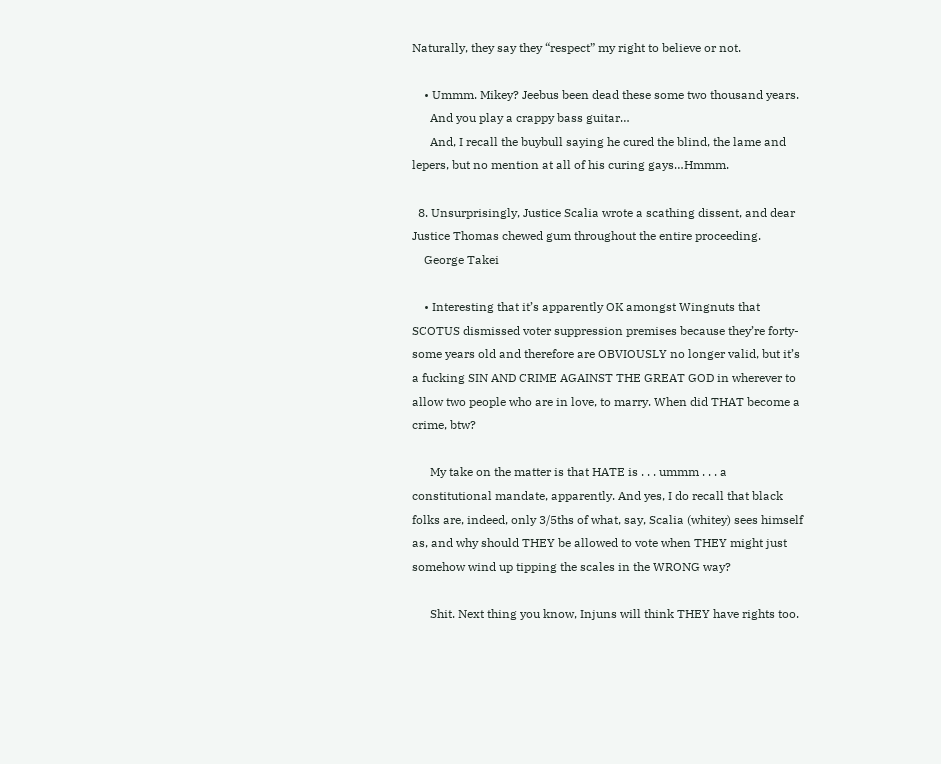Naturally, they say they “respect” my right to believe or not.

    • Ummm. Mikey? Jeebus been dead these some two thousand years.
      And you play a crappy bass guitar…
      And, I recall the buybull saying he cured the blind, the lame and lepers, but no mention at all of his curing gays…Hmmm.

  8. Unsurprisingly, Justice Scalia wrote a scathing dissent, and dear Justice Thomas chewed gum throughout the entire proceeding.
    George Takei

    • Interesting that it’s apparently OK amongst Wingnuts that SCOTUS dismissed voter suppression premises because they’re forty-some years old and therefore are OBVIOUSLY no longer valid, but it’s a fucking SIN AND CRIME AGAINST THE GREAT GOD in wherever to allow two people who are in love, to marry. When did THAT become a crime, btw?

      My take on the matter is that HATE is . . . ummm . . . a constitutional mandate, apparently. And yes, I do recall that black folks are, indeed, only 3/5ths of what, say, Scalia (whitey) sees himself as, and why should THEY be allowed to vote when THEY might just somehow wind up tipping the scales in the WRONG way?

      Shit. Next thing you know, Injuns will think THEY have rights too.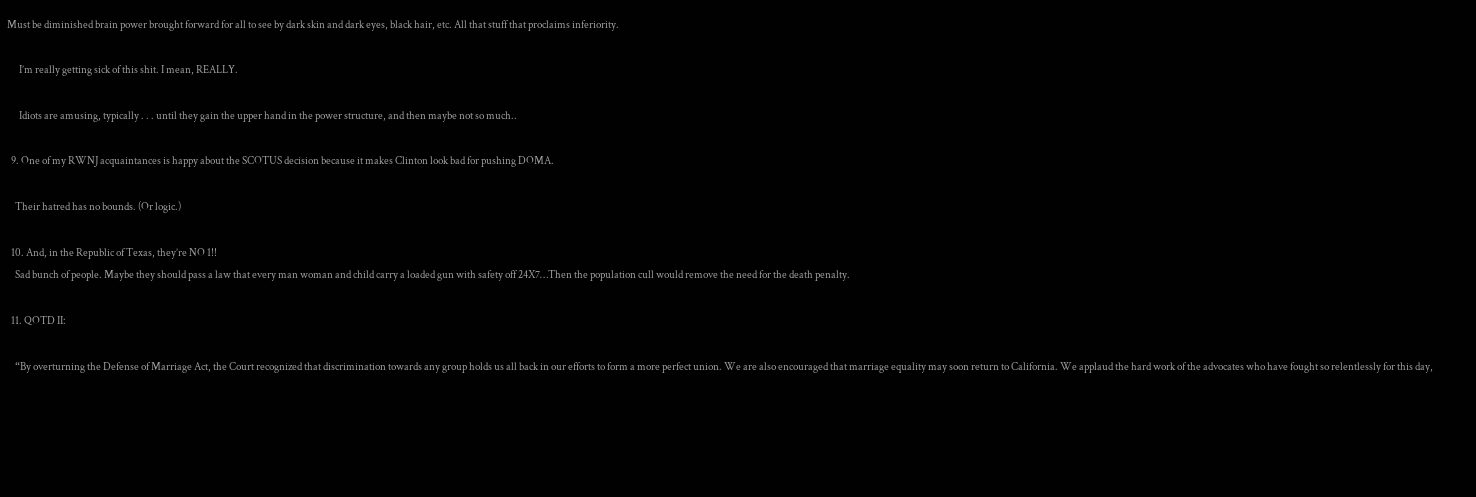Must be diminished brain power brought forward for all to see by dark skin and dark eyes, black hair, etc. All that stuff that proclaims inferiority.

      I’m really getting sick of this shit. I mean, REALLY.

      Idiots are amusing, typically . . . until they gain the upper hand in the power structure, and then maybe not so much..

  9. One of my RWNJ acquaintances is happy about the SCOTUS decision because it makes Clinton look bad for pushing DOMA.

    Their hatred has no bounds. (Or logic.)

  10. And, in the Republic of Texas, they’re NO 1!!
    Sad bunch of people. Maybe they should pass a law that every man woman and child carry a loaded gun with safety off 24X7…Then the population cull would remove the need for the death penalty.

  11. QOTD II:

    “By overturning the Defense of Marriage Act, the Court recognized that discrimination towards any group holds us all back in our efforts to form a more perfect union. We are also encouraged that marriage equality may soon return to California. We applaud the hard work of the advocates who have fought so relentlessly for this day,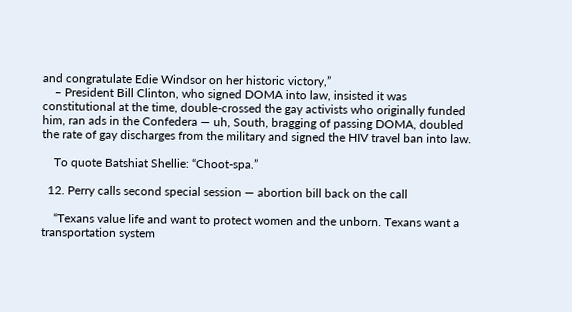and congratulate Edie Windsor on her historic victory,”
    – President Bill Clinton, who signed DOMA into law, insisted it was constitutional at the time, double-crossed the gay activists who originally funded him, ran ads in the Confedera — uh, South, bragging of passing DOMA, doubled the rate of gay discharges from the military and signed the HIV travel ban into law.

    To quote Batshiat Shellie: “Choot-spa.”

  12. Perry calls second special session — abortion bill back on the call

    “Texans value life and want to protect women and the unborn. Texans want a transportation system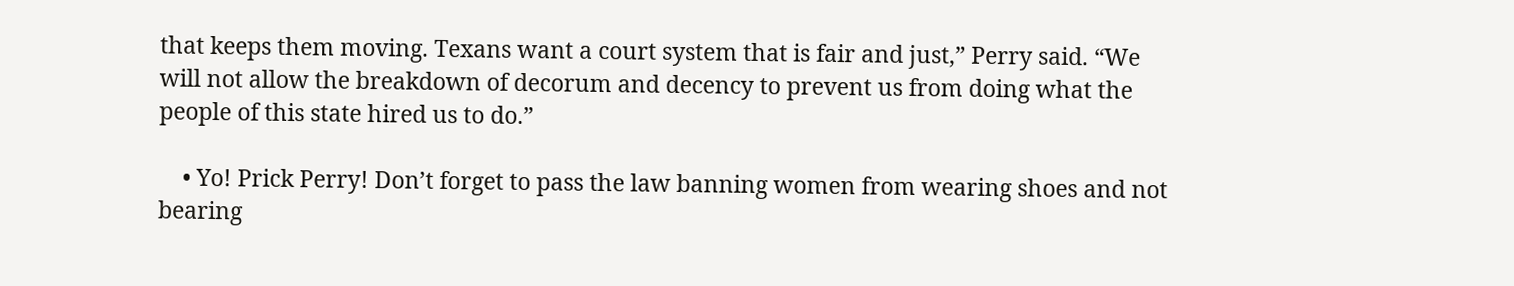that keeps them moving. Texans want a court system that is fair and just,” Perry said. “We will not allow the breakdown of decorum and decency to prevent us from doing what the people of this state hired us to do.”

    • Yo! Prick Perry! Don’t forget to pass the law banning women from wearing shoes and not bearing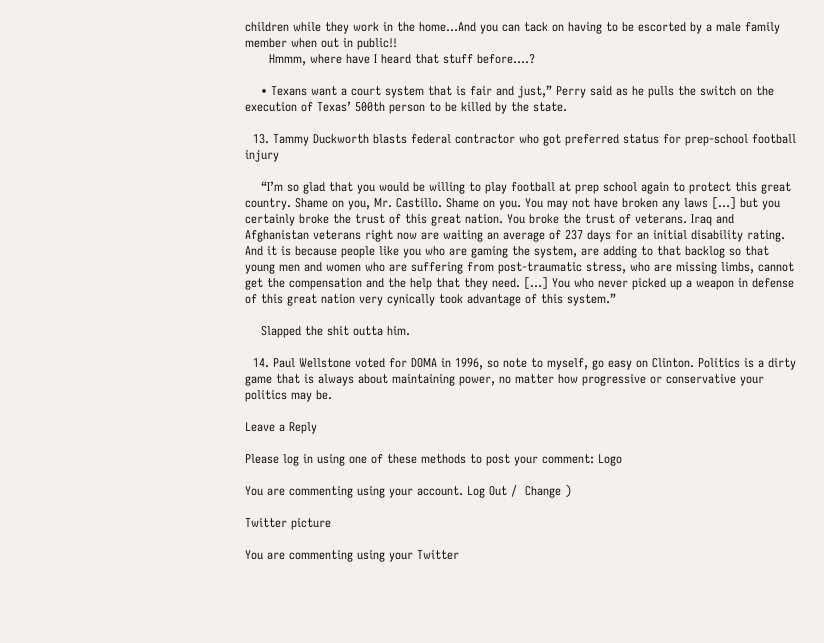children while they work in the home…And you can tack on having to be escorted by a male family member when out in public!!
      Hmmm, where have I heard that stuff before….?

    • Texans want a court system that is fair and just,” Perry said as he pulls the switch on the execution of Texas’ 500th person to be killed by the state.

  13. Tammy Duckworth blasts federal contractor who got preferred status for prep-school football injury

    “I’m so glad that you would be willing to play football at prep school again to protect this great country. Shame on you, Mr. Castillo. Shame on you. You may not have broken any laws […] but you certainly broke the trust of this great nation. You broke the trust of veterans. Iraq and Afghanistan veterans right now are waiting an average of 237 days for an initial disability rating. And it is because people like you who are gaming the system, are adding to that backlog so that young men and women who are suffering from post-traumatic stress, who are missing limbs, cannot get the compensation and the help that they need. […] You who never picked up a weapon in defense of this great nation very cynically took advantage of this system.”

    Slapped the shit outta him.

  14. Paul Wellstone voted for DOMA in 1996, so note to myself, go easy on Clinton. Politics is a dirty game that is always about maintaining power, no matter how progressive or conservative your politics may be.

Leave a Reply

Please log in using one of these methods to post your comment: Logo

You are commenting using your account. Log Out /  Change )

Twitter picture

You are commenting using your Twitter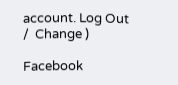account. Log Out /  Change )

Facebook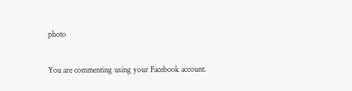photo

You are commenting using your Facebook account.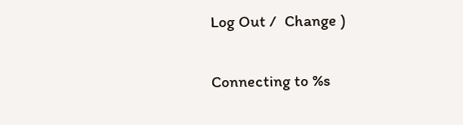Log Out /  Change )

Connecting to %s